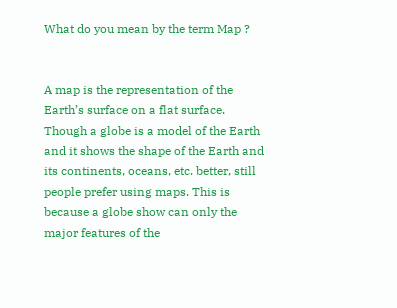What do you mean by the term Map ?


A map is the representation of the Earth’s surface on a flat surface. Though a globe is a model of the Earth and it shows the shape of the Earth and its continents, oceans, etc. better, still people prefer using maps. This is because a globe show can only the major features of the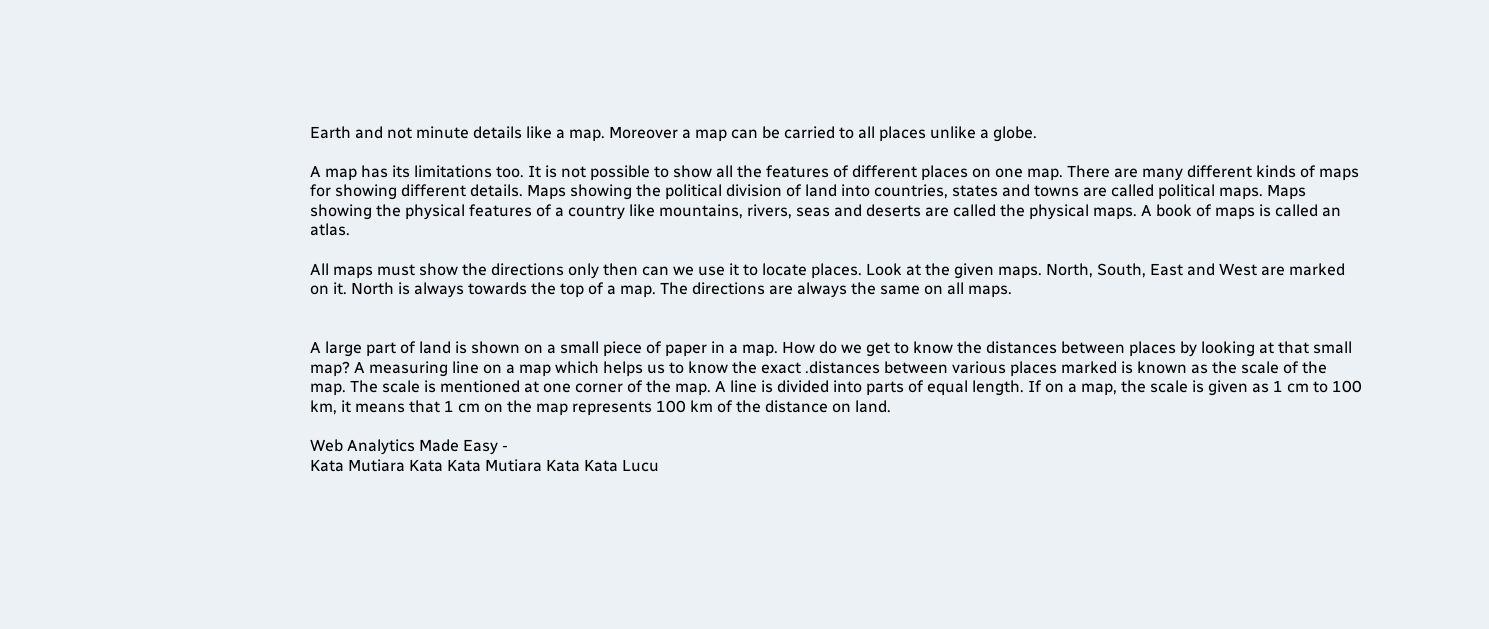Earth and not minute details like a map. Moreover a map can be carried to all places unlike a globe.

A map has its limitations too. It is not possible to show all the features of different places on one map. There are many different kinds of maps for showing different details. Maps showing the political division of land into countries, states and towns are called political maps. Maps showing the physical features of a country like mountains, rivers, seas and deserts are called the physical maps. A book of maps is called an atlas.

All maps must show the directions only then can we use it to locate places. Look at the given maps. North, South, East and West are marked on it. North is always towards the top of a map. The directions are always the same on all maps.


A large part of land is shown on a small piece of paper in a map. How do we get to know the distances between places by looking at that small map? A measuring line on a map which helps us to know the exact .distances between various places marked is known as the scale of the map. The scale is mentioned at one corner of the map. A line is divided into parts of equal length. If on a map, the scale is given as 1 cm to 100 km, it means that 1 cm on the map represents 100 km of the distance on land.

Web Analytics Made Easy -
Kata Mutiara Kata Kata Mutiara Kata Kata Lucu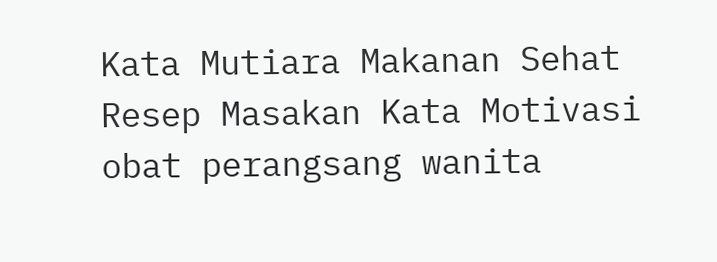Kata Mutiara Makanan Sehat Resep Masakan Kata Motivasi obat perangsang wanita